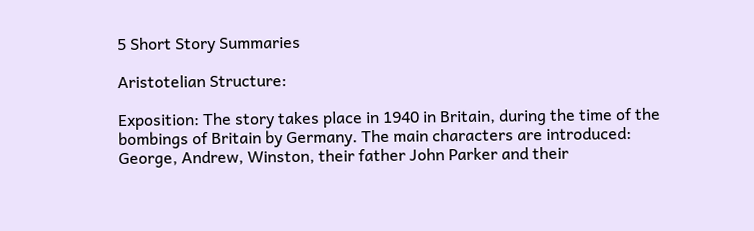5 Short Story Summaries

Aristotelian Structure:

Exposition: The story takes place in 1940 in Britain, during the time of the bombings of Britain by Germany. The main characters are introduced: George, Andrew, Winston, their father John Parker and their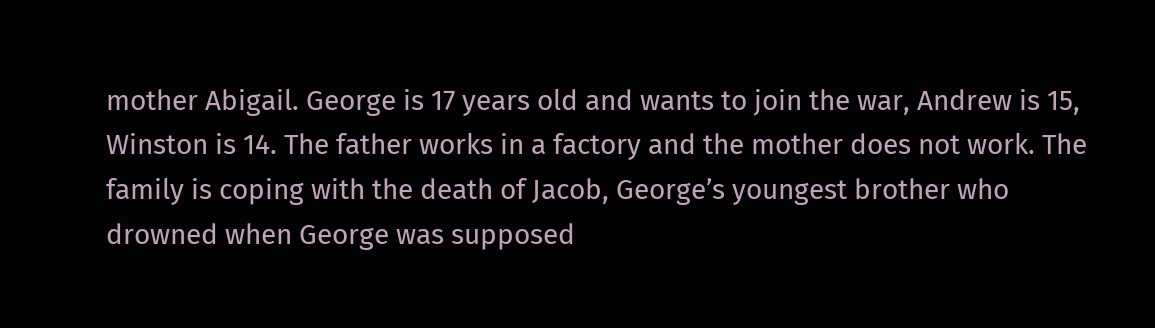mother Abigail. George is 17 years old and wants to join the war, Andrew is 15, Winston is 14. The father works in a factory and the mother does not work. The family is coping with the death of Jacob, George’s youngest brother who drowned when George was supposed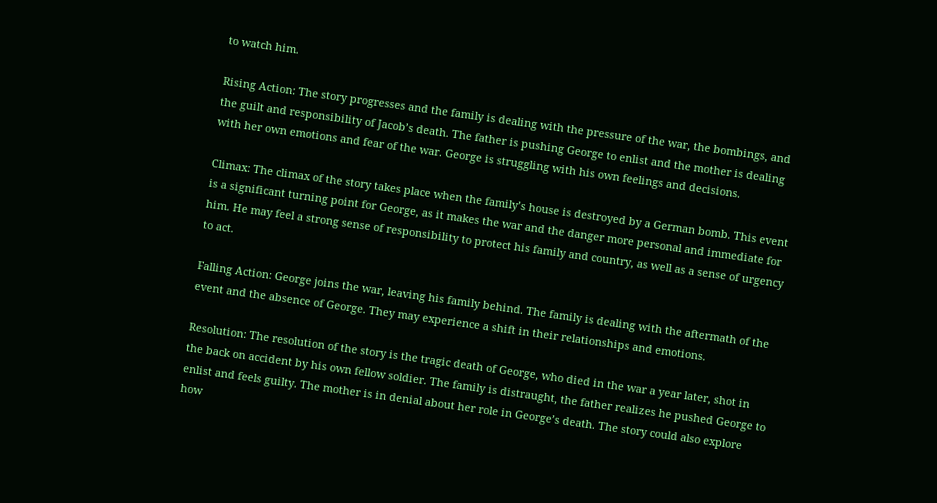to watch him.

Rising Action: The story progresses and the family is dealing with the pressure of the war, the bombings, and the guilt and responsibility of Jacob’s death. The father is pushing George to enlist and the mother is dealing with her own emotions and fear of the war. George is struggling with his own feelings and decisions.

Climax: The climax of the story takes place when the family’s house is destroyed by a German bomb. This event is a significant turning point for George, as it makes the war and the danger more personal and immediate for him. He may feel a strong sense of responsibility to protect his family and country, as well as a sense of urgency to act.

Falling Action: George joins the war, leaving his family behind. The family is dealing with the aftermath of the event and the absence of George. They may experience a shift in their relationships and emotions.

Resolution: The resolution of the story is the tragic death of George, who died in the war a year later, shot in the back on accident by his own fellow soldier. The family is distraught, the father realizes he pushed George to enlist and feels guilty. The mother is in denial about her role in George’s death. The story could also explore how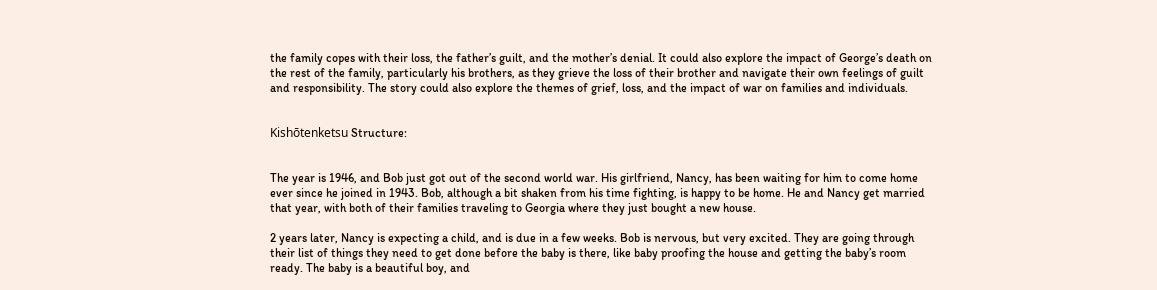the family copes with their loss, the father’s guilt, and the mother’s denial. It could also explore the impact of George’s death on the rest of the family, particularly his brothers, as they grieve the loss of their brother and navigate their own feelings of guilt and responsibility. The story could also explore the themes of grief, loss, and the impact of war on families and individuals.


Kishōtenketsu Structure:


The year is 1946, and Bob just got out of the second world war. His girlfriend, Nancy, has been waiting for him to come home ever since he joined in 1943. Bob, although a bit shaken from his time fighting, is happy to be home. He and Nancy get married that year, with both of their families traveling to Georgia where they just bought a new house.

2 years later, Nancy is expecting a child, and is due in a few weeks. Bob is nervous, but very excited. They are going through their list of things they need to get done before the baby is there, like baby proofing the house and getting the baby’s room ready. The baby is a beautiful boy, and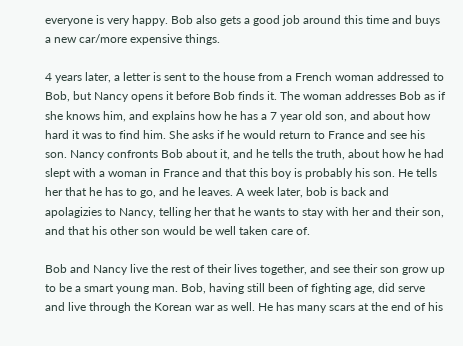everyone is very happy. Bob also gets a good job around this time and buys a new car/more expensive things.

4 years later, a letter is sent to the house from a French woman addressed to Bob, but Nancy opens it before Bob finds it. The woman addresses Bob as if she knows him, and explains how he has a 7 year old son, and about how hard it was to find him. She asks if he would return to France and see his son. Nancy confronts Bob about it, and he tells the truth, about how he had slept with a woman in France and that this boy is probably his son. He tells her that he has to go, and he leaves. A week later, bob is back and apolagizies to Nancy, telling her that he wants to stay with her and their son, and that his other son would be well taken care of.

Bob and Nancy live the rest of their lives together, and see their son grow up to be a smart young man. Bob, having still been of fighting age, did serve and live through the Korean war as well. He has many scars at the end of his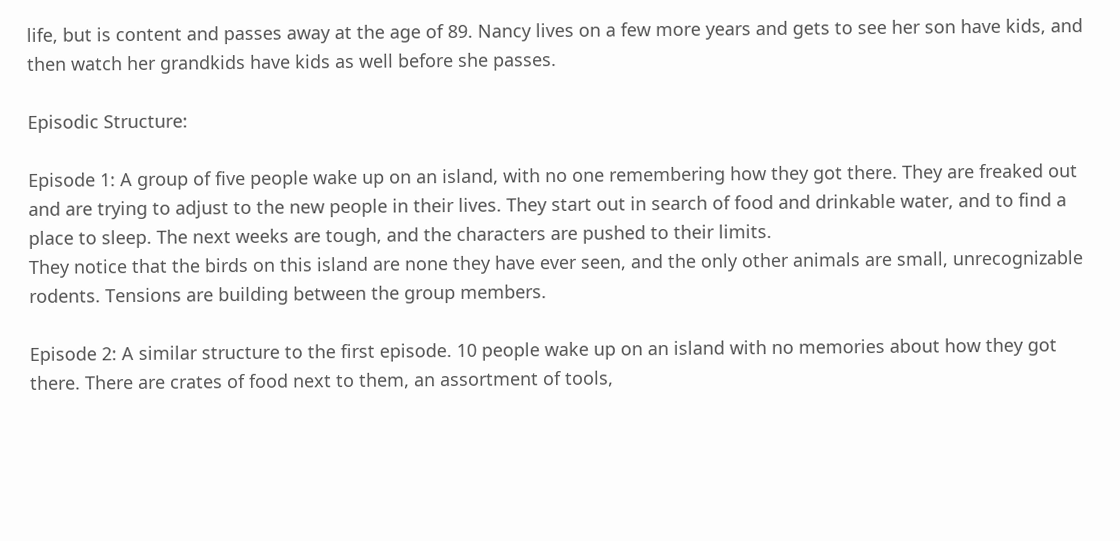life, but is content and passes away at the age of 89. Nancy lives on a few more years and gets to see her son have kids, and then watch her grandkids have kids as well before she passes.

Episodic Structure:

Episode 1: A group of five people wake up on an island, with no one remembering how they got there. They are freaked out and are trying to adjust to the new people in their lives. They start out in search of food and drinkable water, and to find a place to sleep. The next weeks are tough, and the characters are pushed to their limits.
They notice that the birds on this island are none they have ever seen, and the only other animals are small, unrecognizable rodents. Tensions are building between the group members.

Episode 2: A similar structure to the first episode. 10 people wake up on an island with no memories about how they got there. There are crates of food next to them, an assortment of tools,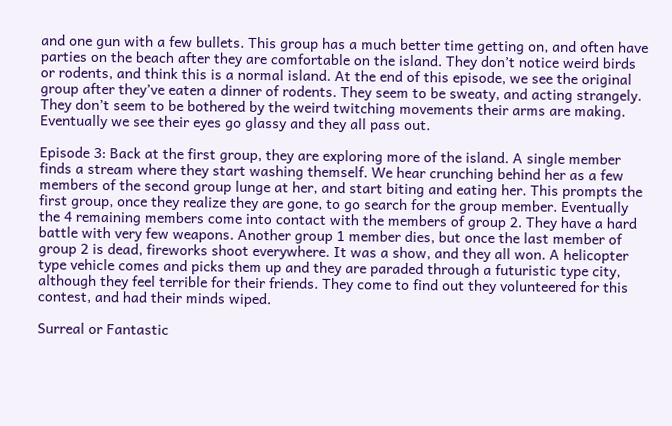and one gun with a few bullets. This group has a much better time getting on, and often have parties on the beach after they are comfortable on the island. They don’t notice weird birds or rodents, and think this is a normal island. At the end of this episode, we see the original group after they’ve eaten a dinner of rodents. They seem to be sweaty, and acting strangely. They don’t seem to be bothered by the weird twitching movements their arms are making. Eventually we see their eyes go glassy and they all pass out.

Episode 3: Back at the first group, they are exploring more of the island. A single member finds a stream where they start washing themself. We hear crunching behind her as a few members of the second group lunge at her, and start biting and eating her. This prompts the first group, once they realize they are gone, to go search for the group member. Eventually the 4 remaining members come into contact with the members of group 2. They have a hard battle with very few weapons. Another group 1 member dies, but once the last member of group 2 is dead, fireworks shoot everywhere. It was a show, and they all won. A helicopter type vehicle comes and picks them up and they are paraded through a futuristic type city, although they feel terrible for their friends. They come to find out they volunteered for this contest, and had their minds wiped.

Surreal or Fantastic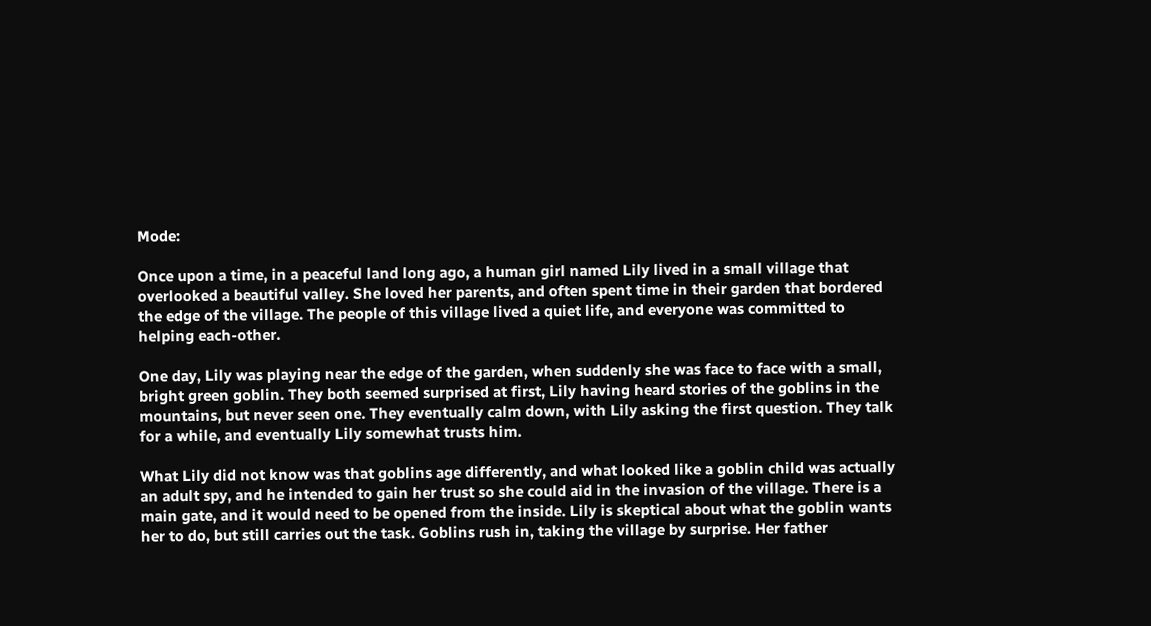Mode:

Once upon a time, in a peaceful land long ago, a human girl named Lily lived in a small village that overlooked a beautiful valley. She loved her parents, and often spent time in their garden that bordered the edge of the village. The people of this village lived a quiet life, and everyone was committed to helping each-other.

One day, Lily was playing near the edge of the garden, when suddenly she was face to face with a small, bright green goblin. They both seemed surprised at first, Lily having heard stories of the goblins in the mountains, but never seen one. They eventually calm down, with Lily asking the first question. They talk for a while, and eventually Lily somewhat trusts him.

What Lily did not know was that goblins age differently, and what looked like a goblin child was actually an adult spy, and he intended to gain her trust so she could aid in the invasion of the village. There is a main gate, and it would need to be opened from the inside. Lily is skeptical about what the goblin wants her to do, but still carries out the task. Goblins rush in, taking the village by surprise. Her father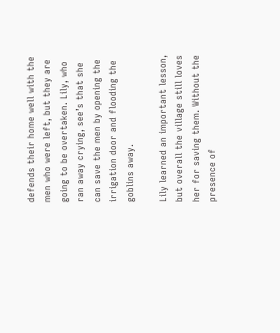defends their home well with the men who were left, but they are going to be overtaken. Lily, who ran away crying, see’s that she can save the men by opening the irrigation door and flooding the goblins away.

Lily learned an important lesson, but overall the village still loves her for saving them. Without the presence of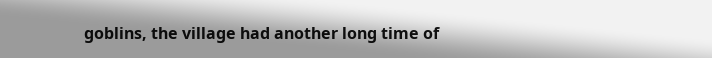goblins, the village had another long time of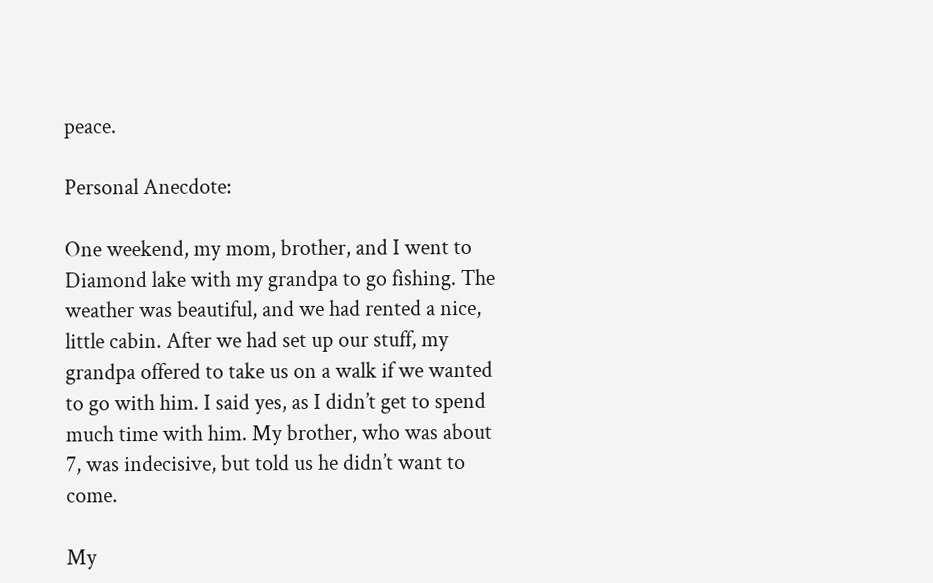peace.

Personal Anecdote:

One weekend, my mom, brother, and I went to Diamond lake with my grandpa to go fishing. The weather was beautiful, and we had rented a nice, little cabin. After we had set up our stuff, my grandpa offered to take us on a walk if we wanted to go with him. I said yes, as I didn’t get to spend much time with him. My brother, who was about 7, was indecisive, but told us he didn’t want to come.

My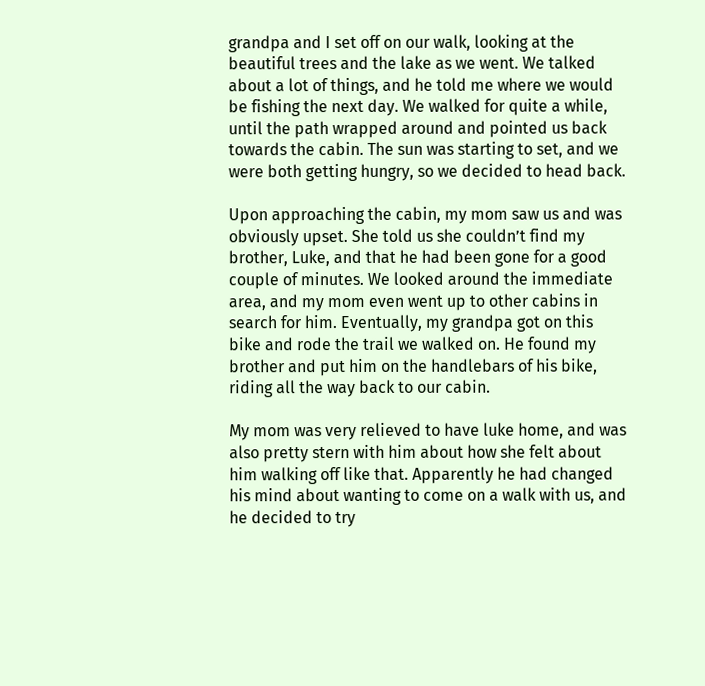grandpa and I set off on our walk, looking at the beautiful trees and the lake as we went. We talked about a lot of things, and he told me where we would be fishing the next day. We walked for quite a while, until the path wrapped around and pointed us back towards the cabin. The sun was starting to set, and we were both getting hungry, so we decided to head back.

Upon approaching the cabin, my mom saw us and was obviously upset. She told us she couldn’t find my brother, Luke, and that he had been gone for a good couple of minutes. We looked around the immediate area, and my mom even went up to other cabins in search for him. Eventually, my grandpa got on this bike and rode the trail we walked on. He found my brother and put him on the handlebars of his bike, riding all the way back to our cabin.

My mom was very relieved to have luke home, and was also pretty stern with him about how she felt about him walking off like that. Apparently he had changed his mind about wanting to come on a walk with us, and he decided to try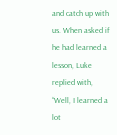and catch up with us. When asked if he had learned a lesson, Luke replied with, “Well, I learned a lot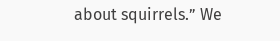about squirrels.” We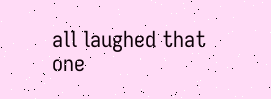all laughed that one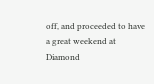off, and proceeded to have a great weekend at Diamond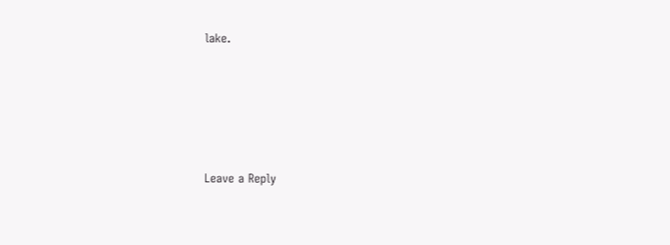lake.






Leave a Reply